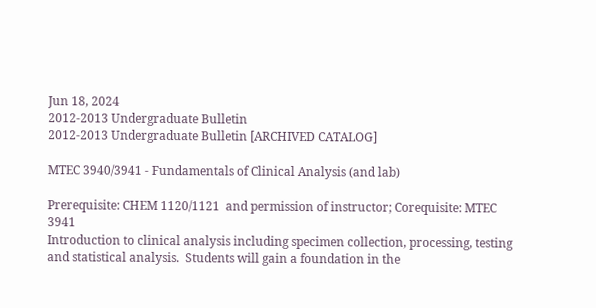Jun 18, 2024
2012-2013 Undergraduate Bulletin
2012-2013 Undergraduate Bulletin [ARCHIVED CATALOG]

MTEC 3940/3941 - Fundamentals of Clinical Analysis (and lab)

Prerequisite: CHEM 1120/1121  and permission of instructor; Corequisite: MTEC 3941
Introduction to clinical analysis including specimen collection, processing, testing and statistical analysis.  Students will gain a foundation in the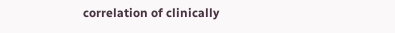correlation of clinically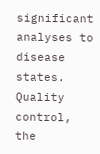significant analyses to disease states.  Quality control, the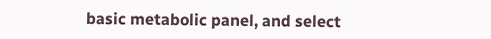basic metabolic panel, and select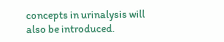concepts in urinalysis will also be introduced.